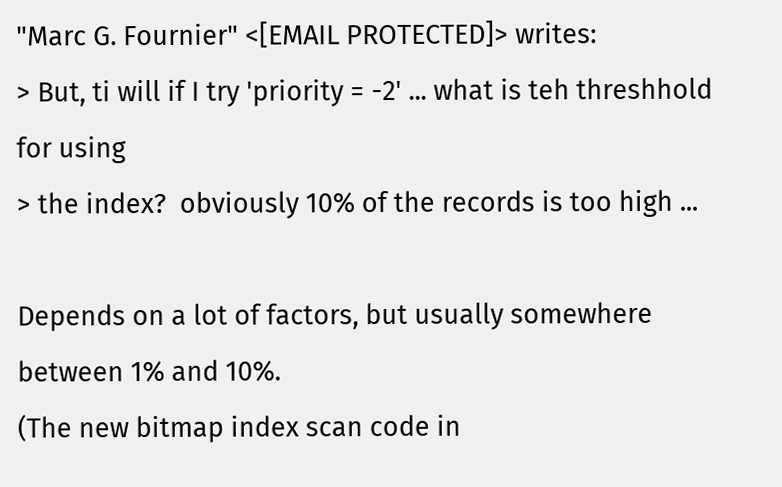"Marc G. Fournier" <[EMAIL PROTECTED]> writes:
> But, ti will if I try 'priority = -2' ... what is teh threshhold for using
> the index?  obviously 10% of the records is too high ...

Depends on a lot of factors, but usually somewhere between 1% and 10%.
(The new bitmap index scan code in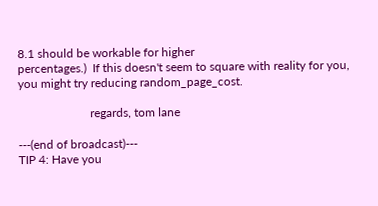8.1 should be workable for higher
percentages.)  If this doesn't seem to square with reality for you,
you might try reducing random_page_cost.

                        regards, tom lane

---(end of broadcast)---
TIP 4: Have you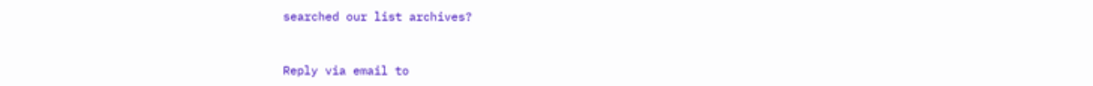searched our list archives?


Reply via email to